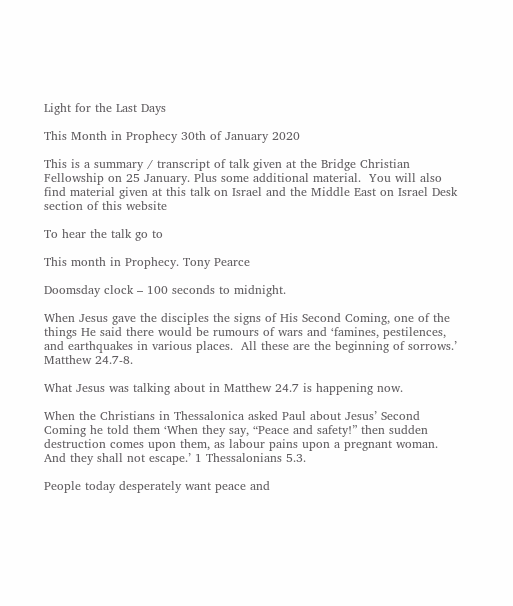Light for the Last Days

This Month in Prophecy 30th of January 2020

This is a summary / transcript of talk given at the Bridge Christian Fellowship on 25 January. Plus some additional material.  You will also find material given at this talk on Israel and the Middle East on Israel Desk section of this website

To hear the talk go to

This month in Prophecy. Tony Pearce

Doomsday clock – 100 seconds to midnight.

When Jesus gave the disciples the signs of His Second Coming, one of the things He said there would be rumours of wars and ‘famines, pestilences, and earthquakes in various places.  All these are the beginning of sorrows.’ Matthew 24.7-8.

What Jesus was talking about in Matthew 24.7 is happening now.

When the Christians in Thessalonica asked Paul about Jesus’ Second Coming he told them ‘When they say, “Peace and safety!” then sudden destruction comes upon them, as labour pains upon a pregnant woman. And they shall not escape.’ 1 Thessalonians 5.3.

People today desperately want peace and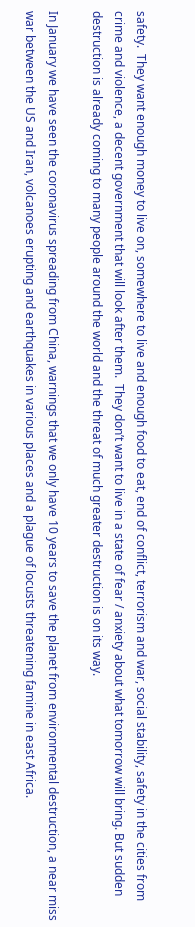safety.  They want enough money to live on, somewhere to live and enough food to eat, end of conflict, terrorism and war, social stability, safety in the cities from crime and violence, a decent government that will look after them.  They don’t want to live in a state of fear / anxiety about what tomorrow will bring. But sudden destruction is already coming to many people around the world and the threat of much greater destruction is on its way.

In January we have seen the coronavirus spreading from China, warnings that we only have 10 years to save the planet from environmental destruction, a near miss war between the US and Iran, volcanoes erupting and earthquakes in various places and a plague of locusts threatening famine in east Africa.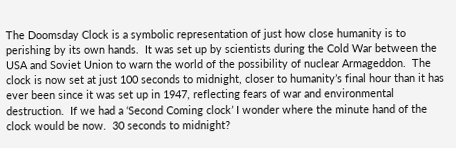The Doomsday Clock is a symbolic representation of just how close humanity is to perishing by its own hands.  It was set up by scientists during the Cold War between the USA and Soviet Union to warn the world of the possibility of nuclear Armageddon.  The clock is now set at just 100 seconds to midnight, closer to humanity’s final hour than it has ever been since it was set up in 1947, reflecting fears of war and environmental destruction.  If we had a ‘Second Coming clock’ I wonder where the minute hand of the clock would be now.  30 seconds to midnight?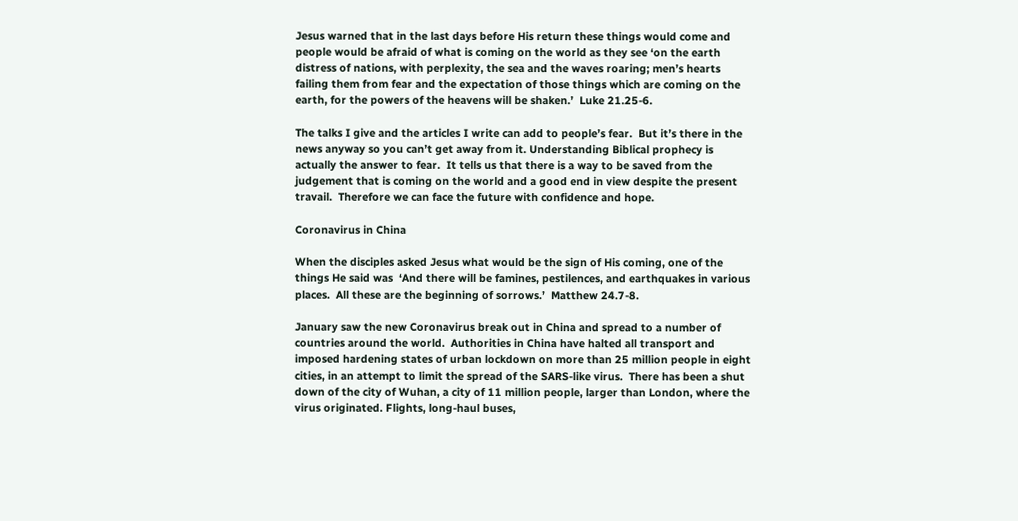Jesus warned that in the last days before His return these things would come and people would be afraid of what is coming on the world as they see ‘on the earth distress of nations, with perplexity, the sea and the waves roaring; men’s hearts failing them from fear and the expectation of those things which are coming on the earth, for the powers of the heavens will be shaken.’  Luke 21.25-6.

The talks I give and the articles I write can add to people’s fear.  But it’s there in the news anyway so you can’t get away from it. Understanding Biblical prophecy is actually the answer to fear.  It tells us that there is a way to be saved from the judgement that is coming on the world and a good end in view despite the present travail.  Therefore we can face the future with confidence and hope.

Coronavirus in China

When the disciples asked Jesus what would be the sign of His coming, one of the things He said was  ‘And there will be famines, pestilences, and earthquakes in various places.  All these are the beginning of sorrows.’  Matthew 24.7-8.

January saw the new Coronavirus break out in China and spread to a number of countries around the world.  Authorities in China have halted all transport and imposed hardening states of urban lockdown on more than 25 million people in eight cities, in an attempt to limit the spread of the SARS-like virus.  There has been a shut down of the city of Wuhan, a city of 11 million people, larger than London, where the virus originated. Flights, long-haul buses,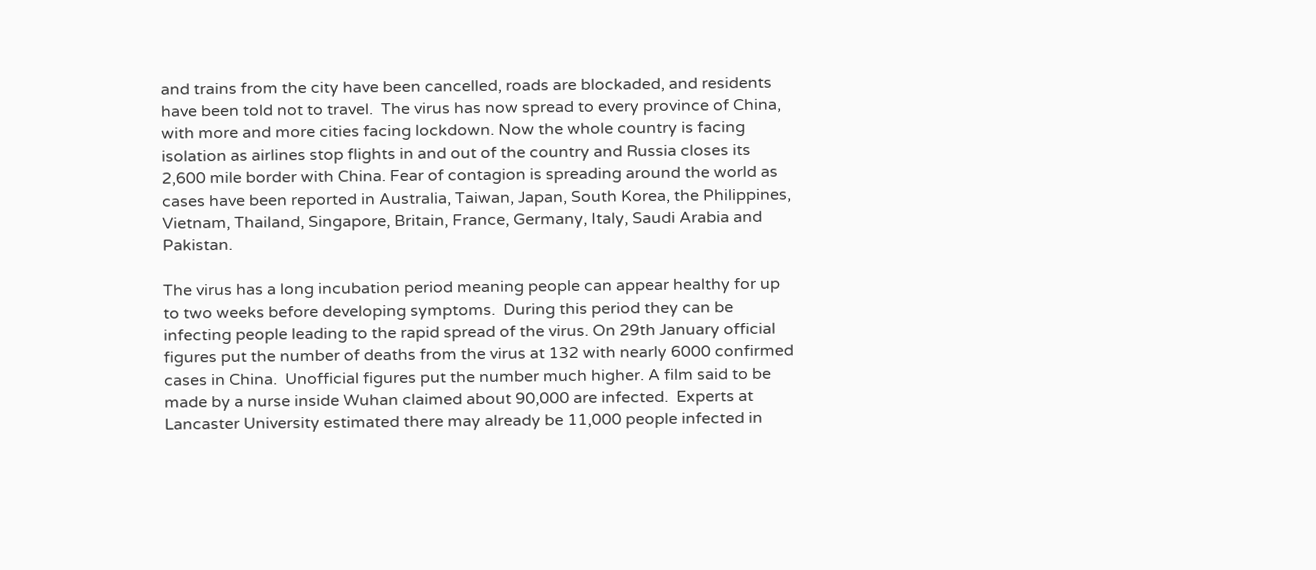and trains from the city have been cancelled, roads are blockaded, and residents have been told not to travel.  The virus has now spread to every province of China, with more and more cities facing lockdown. Now the whole country is facing isolation as airlines stop flights in and out of the country and Russia closes its 2,600 mile border with China. Fear of contagion is spreading around the world as cases have been reported in Australia, Taiwan, Japan, South Korea, the Philippines, Vietnam, Thailand, Singapore, Britain, France, Germany, Italy, Saudi Arabia and Pakistan.

The virus has a long incubation period meaning people can appear healthy for up to two weeks before developing symptoms.  During this period they can be infecting people leading to the rapid spread of the virus. On 29th January official figures put the number of deaths from the virus at 132 with nearly 6000 confirmed cases in China.  Unofficial figures put the number much higher. A film said to be made by a nurse inside Wuhan claimed about 90,000 are infected.  Experts at Lancaster University estimated there may already be 11,000 people infected in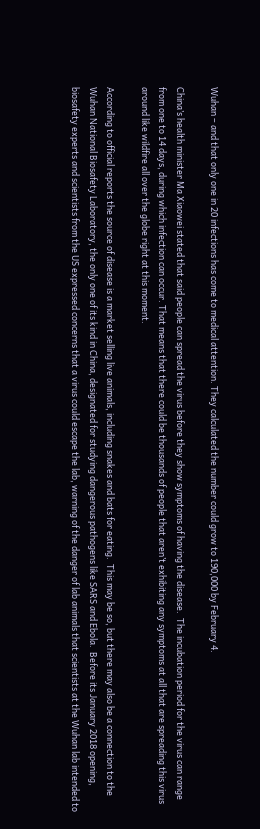Wuhan – and that only one in 20 infections has come to medical attention. They calculated the number could grow to 190,000 by February 4.

China’s health minister Ma Xiaowei stated that said people can spread the virus before they show symptoms of having the disease.  The incubation period for the virus can range from one to 14 days, during which infection can occur. That means that there could be thousands of people that aren’t exhibiting any symptoms at all that are spreading this virus around like wildfire all over the globe right at this moment.

According to official reports the source of disease is a market selling live animals, including snakes and bats for eating.  This may be so, but there may also be a connection to the Wuhan National Biosafety Laboratory, the only one of its kind in China, designated for studying dangerous pathogens like SARS and Ebola.  Before its January 2018 opening, biosafety experts and scientists from the US expressed concerns that a virus could escape the lab, warning of the danger of lab animals that scientists at the Wuhan lab intended to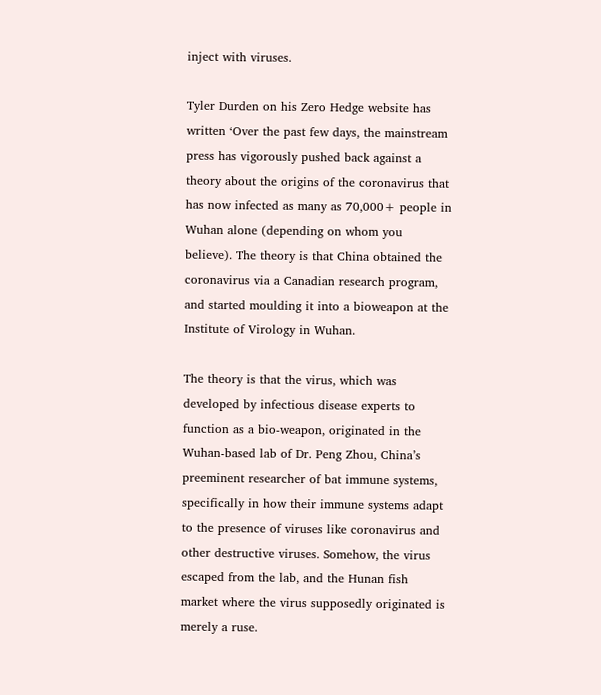inject with viruses.

Tyler Durden on his Zero Hedge website has written ‘Over the past few days, the mainstream press has vigorously pushed back against a theory about the origins of the coronavirus that has now infected as many as 70,000+ people in Wuhan alone (depending on whom you believe). The theory is that China obtained the coronavirus via a Canadian research program, and started moulding it into a bioweapon at the Institute of Virology in Wuhan.

The theory is that the virus, which was developed by infectious disease experts to function as a bio-weapon, originated in the Wuhan-based lab of Dr. Peng Zhou, China’s preeminent researcher of bat immune systems, specifically in how their immune systems adapt to the presence of viruses like coronavirus and other destructive viruses. Somehow, the virus escaped from the lab, and the Hunan fish market where the virus supposedly originated is merely a ruse.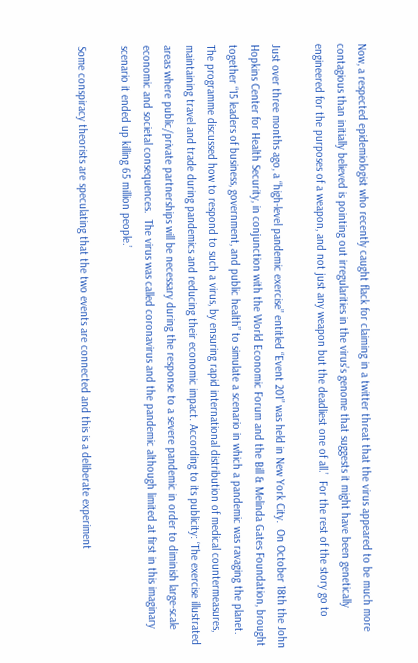Now, a respected epidemiologist who recently caught flack for claiming in a twitter threat that the virus appeared to be much more contagious than initially believed is pointing out irregularities in the virus’s genome that suggests it might have been genetically engineered for the purposes of a weapon, and not just any weapon but the deadliest one of all.’  For the rest of the story go to

Just over three months ago, a “high-level pandemic exercise” entitled “Event 201” was held in New York City.  On October 18th the John Hopkins Center for Health Security, in conjunction with the World Economic Forum and the Bill & Melinda Gates Foundation, brought together “15 leaders of business, government, and public health” to simulate a scenario in which a pandemic was ravaging the planet.   The programme discussed how to respond to such a virus, by ensuring rapid international distribution of medical countermeasures, maintaining travel and trade during pandemics and reducing their economic impact. According to its publicity: ‘The exercise illustrated areas where public/private partnerships will be necessary during the response to a severe pandemic in order to diminish large-scale economic and societal consequences.  The virus was called coronavirus and the pandemic although limited at first in this imaginary scenario it ended up killing 65 million people.’

Some conspiracy theorists are speculating that the two events are connected and this is a deliberate experiment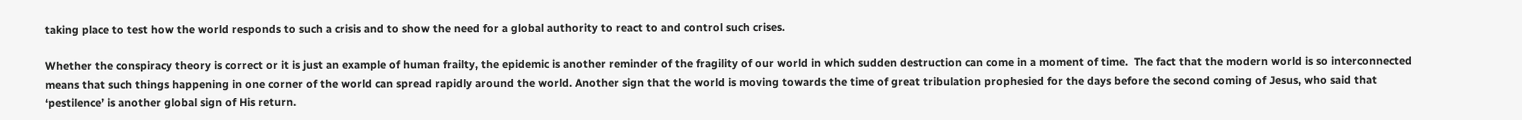taking place to test how the world responds to such a crisis and to show the need for a global authority to react to and control such crises.

Whether the conspiracy theory is correct or it is just an example of human frailty, the epidemic is another reminder of the fragility of our world in which sudden destruction can come in a moment of time.  The fact that the modern world is so interconnected means that such things happening in one corner of the world can spread rapidly around the world. Another sign that the world is moving towards the time of great tribulation prophesied for the days before the second coming of Jesus, who said that ‘pestilence’ is another global sign of His return.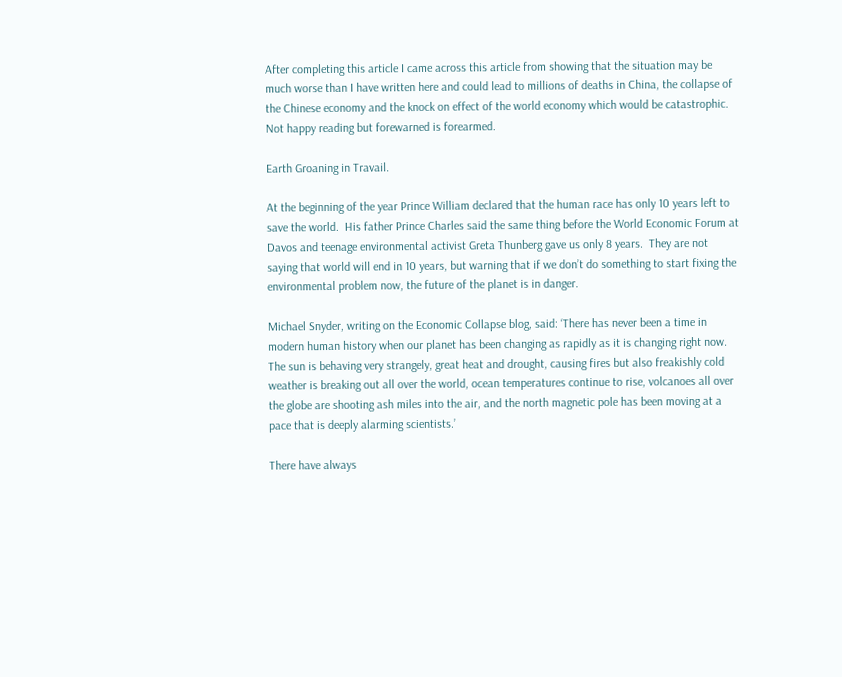After completing this article I came across this article from showing that the situation may be much worse than I have written here and could lead to millions of deaths in China, the collapse of the Chinese economy and the knock on effect of the world economy which would be catastrophic.  Not happy reading but forewarned is forearmed.

Earth Groaning in Travail.

At the beginning of the year Prince William declared that the human race has only 10 years left to save the world.  His father Prince Charles said the same thing before the World Economic Forum at Davos and teenage environmental activist Greta Thunberg gave us only 8 years.  They are not saying that world will end in 10 years, but warning that if we don’t do something to start fixing the environmental problem now, the future of the planet is in danger.

Michael Snyder, writing on the Economic Collapse blog, said: ‘There has never been a time in modern human history when our planet has been changing as rapidly as it is changing right now.  The sun is behaving very strangely, great heat and drought, causing fires but also freakishly cold weather is breaking out all over the world, ocean temperatures continue to rise, volcanoes all over the globe are shooting ash miles into the air, and the north magnetic pole has been moving at a pace that is deeply alarming scientists.’

There have always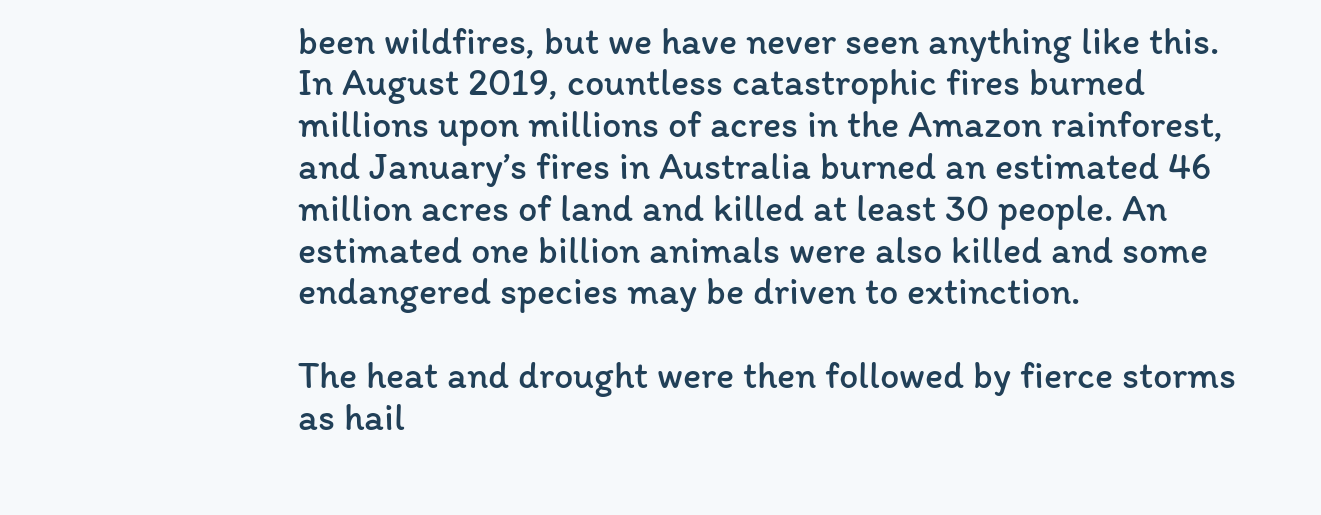been wildfires, but we have never seen anything like this.  In August 2019, countless catastrophic fires burned millions upon millions of acres in the Amazon rainforest, and January’s fires in Australia burned an estimated 46 million acres of land and killed at least 30 people. An estimated one billion animals were also killed and some endangered species may be driven to extinction.

The heat and drought were then followed by fierce storms as hail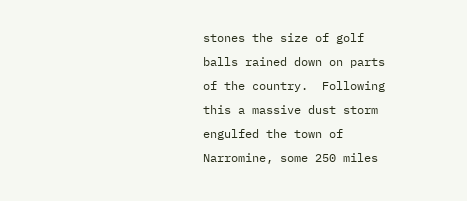stones the size of golf balls rained down on parts of the country.  Following this a massive dust storm engulfed the town of Narromine, some 250 miles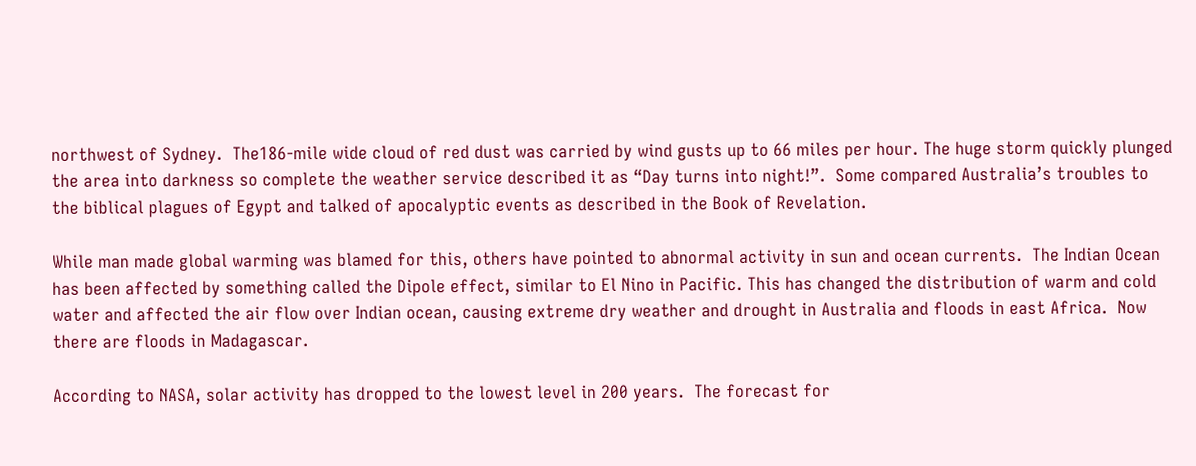northwest of Sydney.  The186-mile wide cloud of red dust was carried by wind gusts up to 66 miles per hour. The huge storm quickly plunged the area into darkness so complete the weather service described it as “Day turns into night!”.  Some compared Australia’s troubles to the biblical plagues of Egypt and talked of apocalyptic events as described in the Book of Revelation.

While man made global warming was blamed for this, others have pointed to abnormal activity in sun and ocean currents.  The Indian Ocean has been affected by something called the Dipole effect, similar to El Nino in Pacific. This has changed the distribution of warm and cold water and affected the air flow over Indian ocean, causing extreme dry weather and drought in Australia and floods in east Africa.  Now there are floods in Madagascar.

According to NASA, solar activity has dropped to the lowest level in 200 years.  The forecast for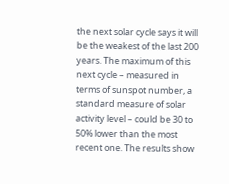the next solar cycle says it will be the weakest of the last 200 years. The maximum of this next cycle – measured in terms of sunspot number, a standard measure of solar activity level – could be 30 to 50% lower than the most recent one. The results show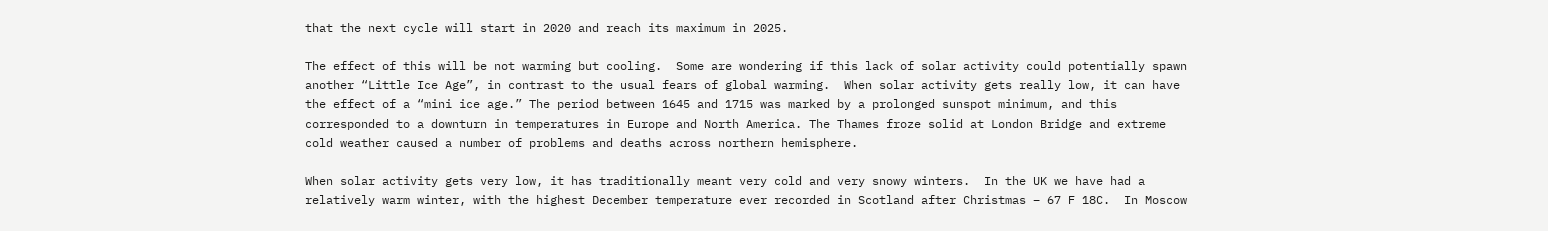that the next cycle will start in 2020 and reach its maximum in 2025.

The effect of this will be not warming but cooling.  Some are wondering if this lack of solar activity could potentially spawn another “Little Ice Age”, in contrast to the usual fears of global warming.  When solar activity gets really low, it can have the effect of a “mini ice age.” The period between 1645 and 1715 was marked by a prolonged sunspot minimum, and this corresponded to a downturn in temperatures in Europe and North America. The Thames froze solid at London Bridge and extreme cold weather caused a number of problems and deaths across northern hemisphere.

When solar activity gets very low, it has traditionally meant very cold and very snowy winters.  In the UK we have had a relatively warm winter, with the highest December temperature ever recorded in Scotland after Christmas – 67 F 18C.  In Moscow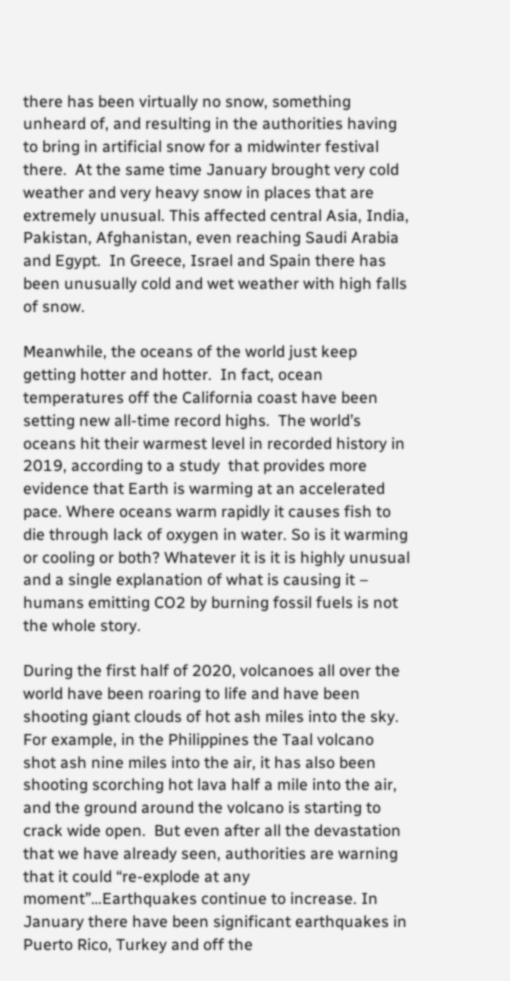there has been virtually no snow, something unheard of, and resulting in the authorities having to bring in artificial snow for a midwinter festival there.  At the same time January brought very cold weather and very heavy snow in places that are extremely unusual. This affected central Asia, India, Pakistan, Afghanistan, even reaching Saudi Arabia and Egypt.  In Greece, Israel and Spain there has been unusually cold and wet weather with high falls of snow.

Meanwhile, the oceans of the world just keep getting hotter and hotter.  In fact, ocean temperatures off the California coast have been setting new all-time record highs.  The world’s oceans hit their warmest level in recorded history in 2019, according to a study  that provides more evidence that Earth is warming at an accelerated pace. Where oceans warm rapidly it causes fish to die through lack of oxygen in water. So is it warming or cooling or both? Whatever it is it is highly unusual and a single explanation of what is causing it – humans emitting CO2 by burning fossil fuels is not the whole story.

During the first half of 2020, volcanoes all over the world have been roaring to life and have been shooting giant clouds of hot ash miles into the sky.  For example, in the Philippines the Taal volcano shot ash nine miles into the air, it has also been shooting scorching hot lava half a mile into the air, and the ground around the volcano is starting to crack wide open.  But even after all the devastation that we have already seen, authorities are warning that it could “re-explode at any moment”…Earthquakes continue to increase. In January there have been significant earthquakes in Puerto Rico, Turkey and off the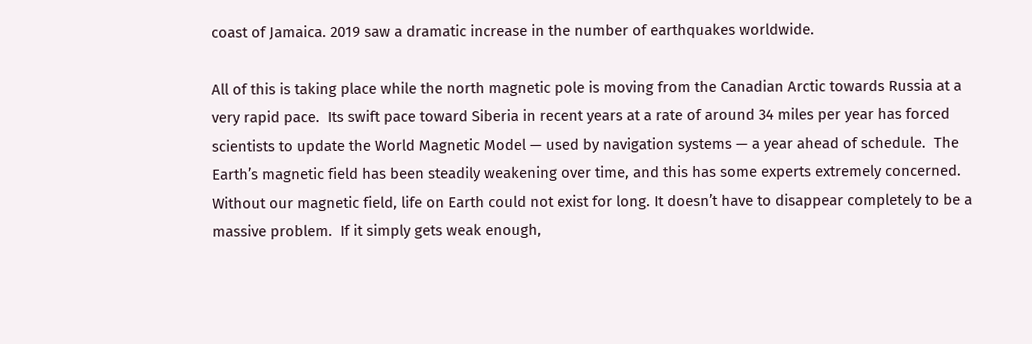coast of Jamaica. 2019 saw a dramatic increase in the number of earthquakes worldwide.

All of this is taking place while the north magnetic pole is moving from the Canadian Arctic towards Russia at a very rapid pace.  Its swift pace toward Siberia in recent years at a rate of around 34 miles per year has forced scientists to update the World Magnetic Model — used by navigation systems — a year ahead of schedule.  The Earth’s magnetic field has been steadily weakening over time, and this has some experts extremely concerned. Without our magnetic field, life on Earth could not exist for long. It doesn’t have to disappear completely to be a massive problem.  If it simply gets weak enough,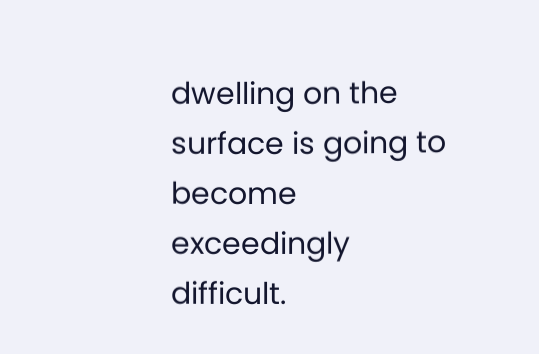dwelling on the surface is going to become exceedingly difficult.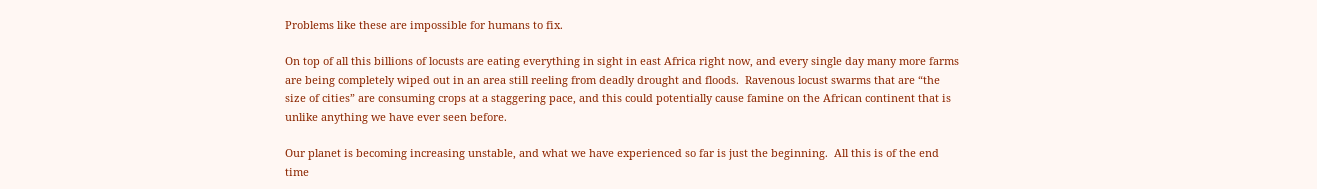Problems like these are impossible for humans to fix.

On top of all this billions of locusts are eating everything in sight in east Africa right now, and every single day many more farms are being completely wiped out in an area still reeling from deadly drought and floods.  Ravenous locust swarms that are “the size of cities” are consuming crops at a staggering pace, and this could potentially cause famine on the African continent that is unlike anything we have ever seen before.

Our planet is becoming increasing unstable, and what we have experienced so far is just the beginning.  All this is of the end time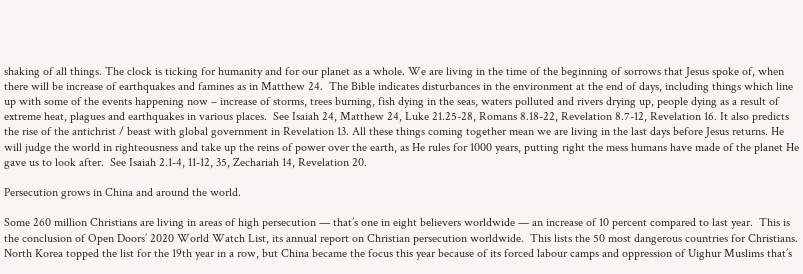shaking of all things. The clock is ticking for humanity and for our planet as a whole. We are living in the time of the beginning of sorrows that Jesus spoke of, when there will be increase of earthquakes and famines as in Matthew 24.  The Bible indicates disturbances in the environment at the end of days, including things which line up with some of the events happening now – increase of storms, trees burning, fish dying in the seas, waters polluted and rivers drying up, people dying as a result of extreme heat, plagues and earthquakes in various places.  See Isaiah 24, Matthew 24, Luke 21.25-28, Romans 8.18-22, Revelation 8.7-12, Revelation 16. It also predicts the rise of the antichrist / beast with global government in Revelation 13. All these things coming together mean we are living in the last days before Jesus returns. He will judge the world in righteousness and take up the reins of power over the earth, as He rules for 1000 years, putting right the mess humans have made of the planet He gave us to look after.  See Isaiah 2.1-4, 11-12, 35, Zechariah 14, Revelation 20.

Persecution grows in China and around the world.

Some 260 million Christians are living in areas of high persecution — that’s one in eight believers worldwide — an increase of 10 percent compared to last year.  This is the conclusion of Open Doors’ 2020 World Watch List, its annual report on Christian persecution worldwide.  This lists the 50 most dangerous countries for Christians.  North Korea topped the list for the 19th year in a row, but China became the focus this year because of its forced labour camps and oppression of Uighur Muslims that’s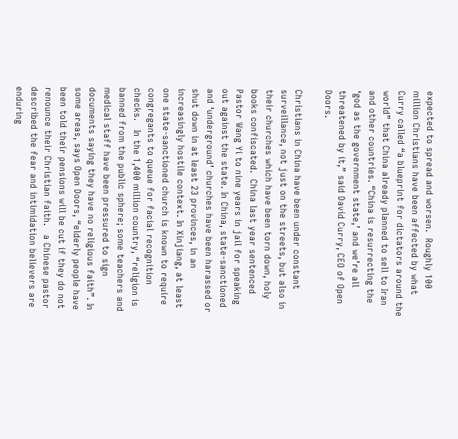expected to spread and worsen.  Roughly 100 million Christians have been affected by what Curry called “a blueprint for dictators around the world” that China already planned to sell to Iran and other countries. “China is resurrecting the ‘god as the government state,’ and we’re all threatened by it,” said David Curry, CEO of Open Doors.

Christians in China have been under constant surveillance, not just on the streets, but also in their churches which have been torn down, holy books confiscated.  China last year sentenced Pastor Wang Yi to nine years in jail for speaking out against the state. In China, state-sanctioned and ‘underground’ churches have been harassed or shut down in at least 23 provinces, in an increasingly hostile context. In Xinjiang, at least one state-sanctioned church is known to require congregants to queue for facial recognition checks.   In the 1,400 million country, “religion is banned from the public sphere; some teachers and medical staff have been pressured to sign documents saying they have no religious faith”. In some areas, says Open Doors, “elderly people have been told their pensions will be cut if they do not renounce their Christian faith.   a Chinese pastor described the fear and intimidation believers are enduring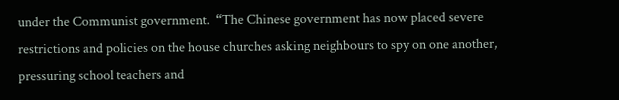under the Communist government.  “The Chinese government has now placed severe restrictions and policies on the house churches asking neighbours to spy on one another, pressuring school teachers and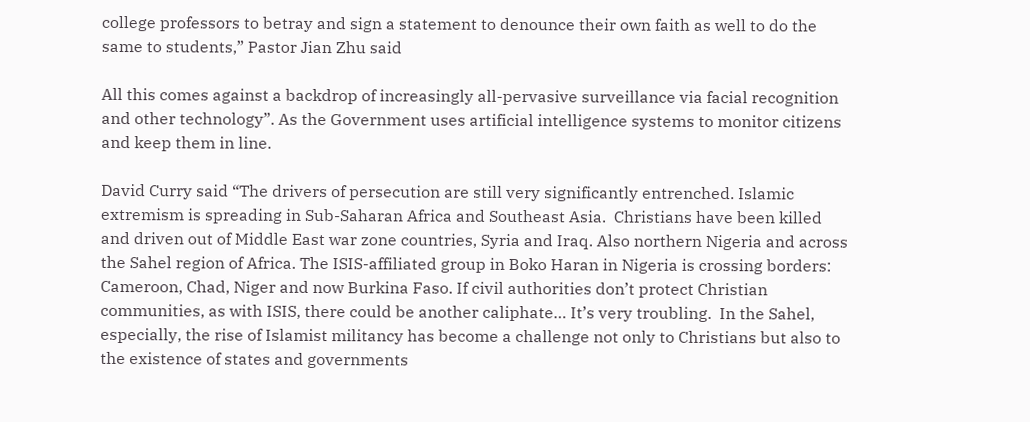college professors to betray and sign a statement to denounce their own faith as well to do the same to students,” Pastor Jian Zhu said

All this comes against a backdrop of increasingly all-pervasive surveillance via facial recognition and other technology”. As the Government uses artificial intelligence systems to monitor citizens and keep them in line.

David Curry said “The drivers of persecution are still very significantly entrenched. Islamic extremism is spreading in Sub-Saharan Africa and Southeast Asia.  Christians have been killed and driven out of Middle East war zone countries, Syria and Iraq. Also northern Nigeria and across the Sahel region of Africa. The ISIS-affiliated group in Boko Haran in Nigeria is crossing borders: Cameroon, Chad, Niger and now Burkina Faso. If civil authorities don’t protect Christian communities, as with ISIS, there could be another caliphate… It’s very troubling.  In the Sahel, especially, the rise of Islamist militancy has become a challenge not only to Christians but also to the existence of states and governments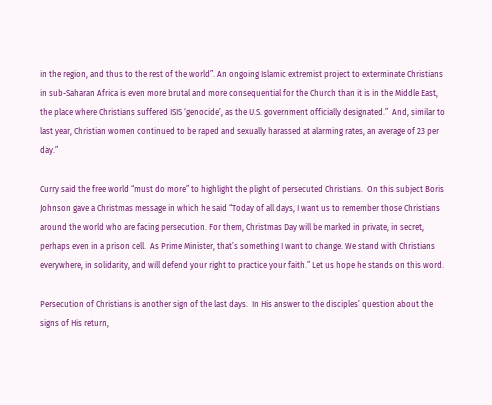in the region, and thus to the rest of the world”. An ongoing Islamic extremist project to exterminate Christians in sub-Saharan Africa is even more brutal and more consequential for the Church than it is in the Middle East, the place where Christians suffered ISIS ‘genocide’, as the U.S. government officially designated.”  And, similar to last year, Christian women continued to be raped and sexually harassed at alarming rates, an average of 23 per day.”

Curry said the free world “must do more” to highlight the plight of persecuted Christians.  On this subject Boris Johnson gave a Christmas message in which he said “Today of all days, I want us to remember those Christians around the world who are facing persecution. For them, Christmas Day will be marked in private, in secret, perhaps even in a prison cell.  As Prime Minister, that’s something I want to change. We stand with Christians everywhere, in solidarity, and will defend your right to practice your faith.” Let us hope he stands on this word.

Persecution of Christians is another sign of the last days.  In His answer to the disciples’ question about the signs of His return,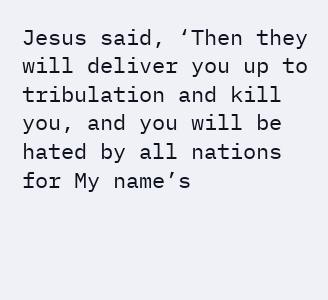Jesus said, ‘Then they will deliver you up to tribulation and kill you, and you will be hated by all nations for My name’s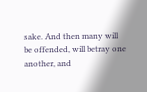sake. And then many will be offended, will betray one another, and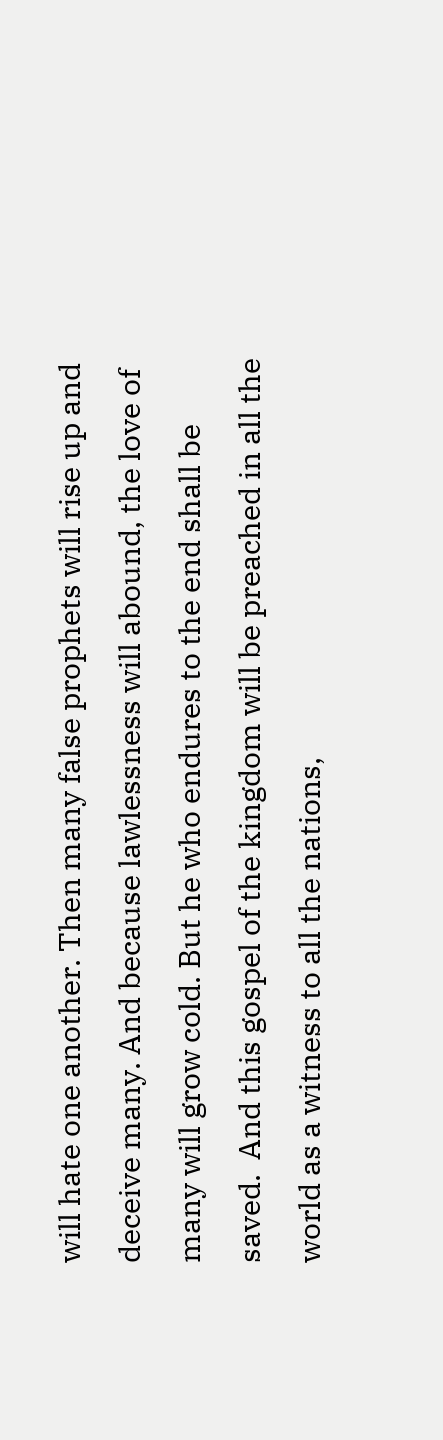will hate one another. Then many false prophets will rise up and deceive many. And because lawlessness will abound, the love of many will grow cold. But he who endures to the end shall be saved.  And this gospel of the kingdom will be preached in all the world as a witness to all the nations,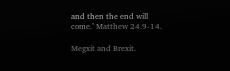and then the end will come.’ Matthew 24.9-14.

Megxit and Brexit.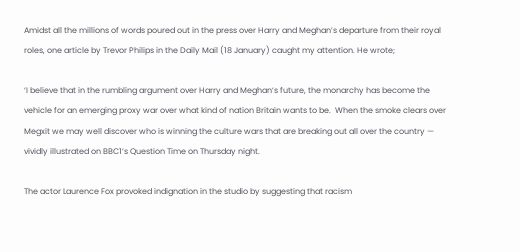Amidst all the millions of words poured out in the press over Harry and Meghan’s departure from their royal roles, one article by Trevor Philips in the Daily Mail (18 January) caught my attention. He wrote;

‘I believe that in the rumbling argument over Harry and Meghan‘s future, the monarchy has become the vehicle for an emerging proxy war over what kind of nation Britain wants to be.  When the smoke clears over Megxit we may well discover who is winning the culture wars that are breaking out all over the country — vividly illustrated on BBC1‘s Question Time on Thursday night.

The actor Laurence Fox provoked indignation in the studio by suggesting that racism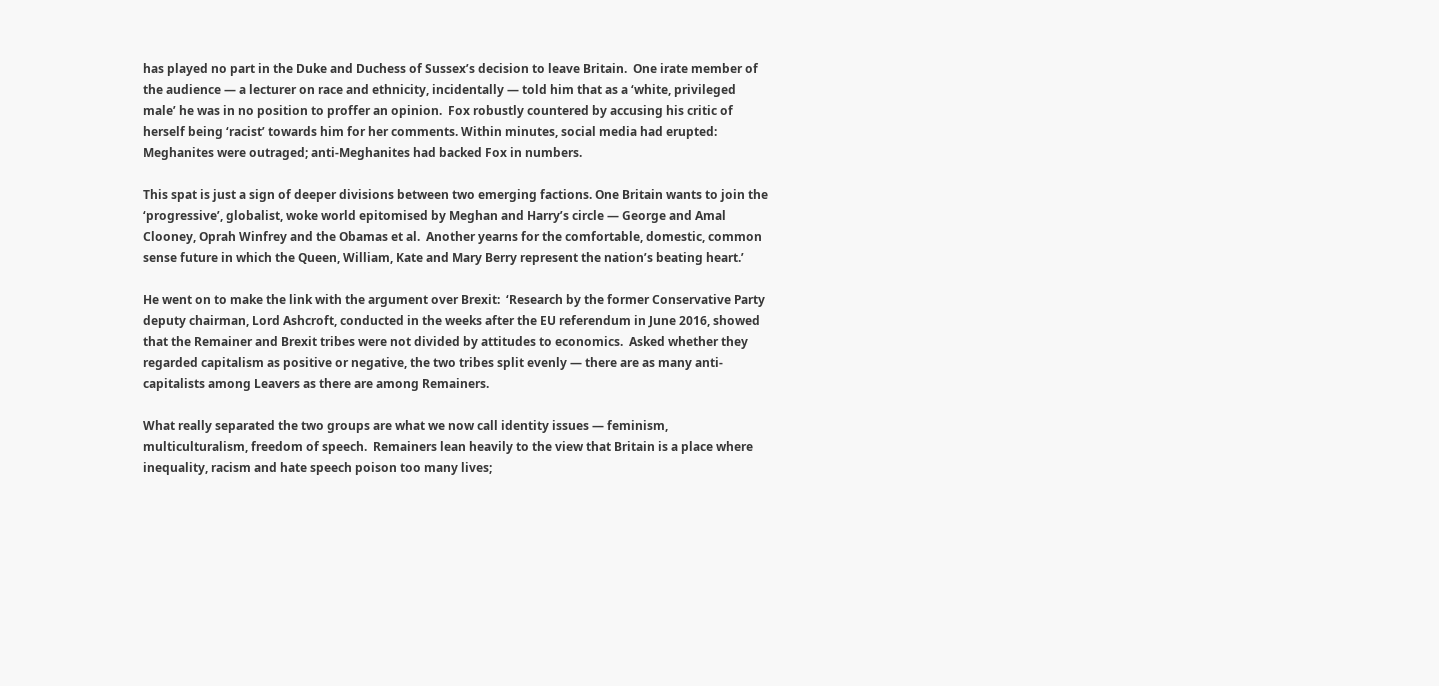has played no part in the Duke and Duchess of Sussex’s decision to leave Britain.  One irate member of the audience — a lecturer on race and ethnicity, incidentally — told him that as a ‘white, privileged male’ he was in no position to proffer an opinion.  Fox robustly countered by accusing his critic of herself being ‘racist’ towards him for her comments. Within minutes, social media had erupted: Meghanites were outraged; anti-Meghanites had backed Fox in numbers.

This spat is just a sign of deeper divisions between two emerging factions. One Britain wants to join the ‘progressive’, globalist, woke world epitomised by Meghan and Harry’s circle — George and Amal Clooney, Oprah Winfrey and the Obamas et al.  Another yearns for the comfortable, domestic, common sense future in which the Queen, William, Kate and Mary Berry represent the nation’s beating heart.’

He went on to make the link with the argument over Brexit:  ‘Research by the former Conservative Party deputy chairman, Lord Ashcroft, conducted in the weeks after the EU referendum in June 2016, showed that the Remainer and Brexit tribes were not divided by attitudes to economics.  Asked whether they regarded capitalism as positive or negative, the two tribes split evenly — there are as many anti-capitalists among Leavers as there are among Remainers.

What really separated the two groups are what we now call identity issues — feminism, multiculturalism, freedom of speech.  Remainers lean heavily to the view that Britain is a place where inequality, racism and hate speech poison too many lives;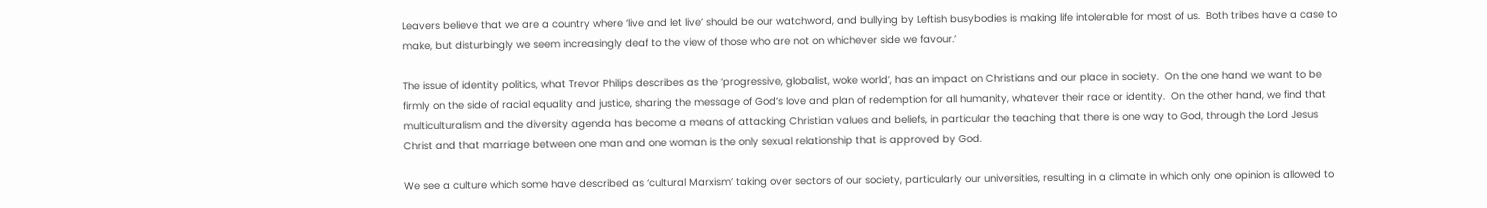Leavers believe that we are a country where ‘live and let live’ should be our watchword, and bullying by Leftish busybodies is making life intolerable for most of us.  Both tribes have a case to make, but disturbingly we seem increasingly deaf to the view of those who are not on whichever side we favour.’

The issue of identity politics, what Trevor Philips describes as the ‘progressive, globalist, woke world’, has an impact on Christians and our place in society.  On the one hand we want to be firmly on the side of racial equality and justice, sharing the message of God’s love and plan of redemption for all humanity, whatever their race or identity.  On the other hand, we find that multiculturalism and the diversity agenda has become a means of attacking Christian values and beliefs, in particular the teaching that there is one way to God, through the Lord Jesus Christ and that marriage between one man and one woman is the only sexual relationship that is approved by God.

We see a culture which some have described as ‘cultural Marxism’ taking over sectors of our society, particularly our universities, resulting in a climate in which only one opinion is allowed to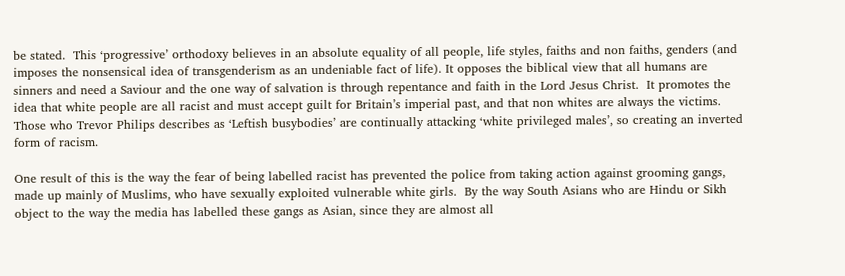be stated.  This ‘progressive’ orthodoxy believes in an absolute equality of all people, life styles, faiths and non faiths, genders (and imposes the nonsensical idea of transgenderism as an undeniable fact of life). It opposes the biblical view that all humans are sinners and need a Saviour and the one way of salvation is through repentance and faith in the Lord Jesus Christ.  It promotes the idea that white people are all racist and must accept guilt for Britain’s imperial past, and that non whites are always the victims. Those who Trevor Philips describes as ‘Leftish busybodies’ are continually attacking ‘white privileged males’, so creating an inverted form of racism.

One result of this is the way the fear of being labelled racist has prevented the police from taking action against grooming gangs, made up mainly of Muslims, who have sexually exploited vulnerable white girls.  By the way South Asians who are Hindu or Sikh object to the way the media has labelled these gangs as Asian, since they are almost all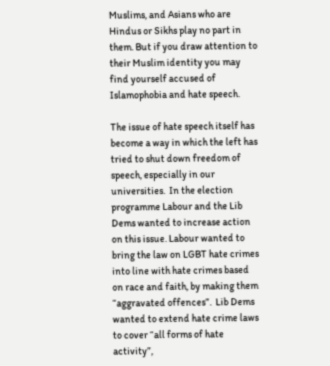Muslims, and Asians who are Hindus or Sikhs play no part in them. But if you draw attention to their Muslim identity you may find yourself accused of Islamophobia and hate speech.

The issue of hate speech itself has become a way in which the left has tried to shut down freedom of speech, especially in our universities.  In the election programme Labour and the Lib Dems wanted to increase action on this issue. Labour wanted to bring the law on LGBT hate crimes into line with hate crimes based on race and faith, by making them “aggravated offences”.  Lib Dems wanted to extend hate crime laws to cover “all forms of hate activity”,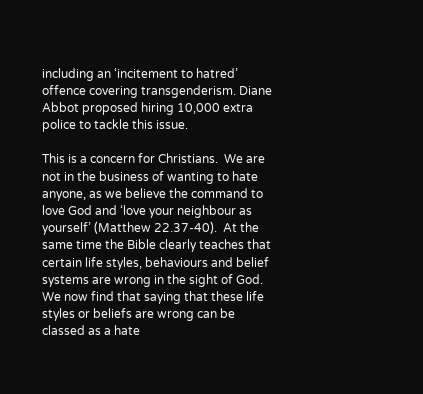including an ‘incitement to hatred’ offence covering transgenderism. Diane Abbot proposed hiring 10,000 extra police to tackle this issue.

This is a concern for Christians.  We are not in the business of wanting to hate anyone, as we believe the command to love God and ‘love your neighbour as yourself’ (Matthew 22.37-40).  At the same time the Bible clearly teaches that certain life styles, behaviours and belief systems are wrong in the sight of God. We now find that saying that these life styles or beliefs are wrong can be classed as a hate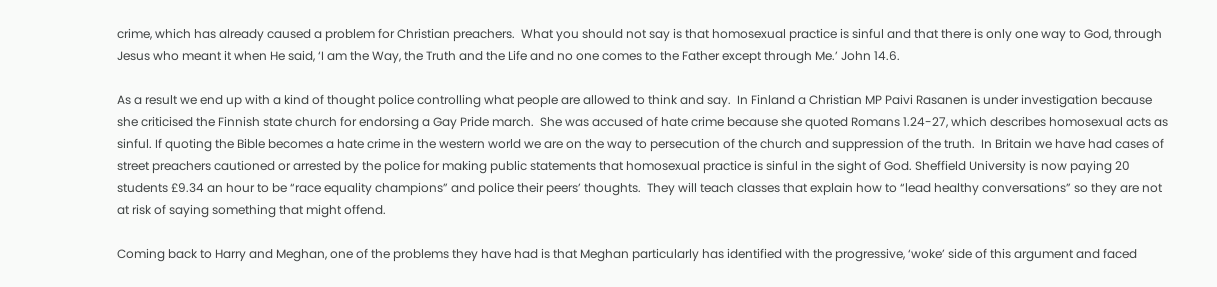crime, which has already caused a problem for Christian preachers.  What you should not say is that homosexual practice is sinful and that there is only one way to God, through Jesus who meant it when He said, ‘I am the Way, the Truth and the Life and no one comes to the Father except through Me.’ John 14.6.

As a result we end up with a kind of thought police controlling what people are allowed to think and say.  In Finland a Christian MP Paivi Rasanen is under investigation because she criticised the Finnish state church for endorsing a Gay Pride march.  She was accused of hate crime because she quoted Romans 1.24-27, which describes homosexual acts as sinful. If quoting the Bible becomes a hate crime in the western world we are on the way to persecution of the church and suppression of the truth.  In Britain we have had cases of street preachers cautioned or arrested by the police for making public statements that homosexual practice is sinful in the sight of God. Sheffield University is now paying 20 students £9.34 an hour to be “race equality champions” and police their peers’ thoughts.  They will teach classes that explain how to “lead healthy conversations” so they are not at risk of saying something that might offend.

Coming back to Harry and Meghan, one of the problems they have had is that Meghan particularly has identified with the progressive, ‘woke’ side of this argument and faced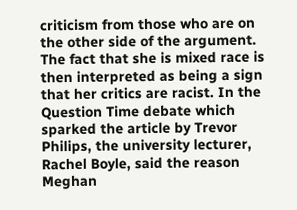criticism from those who are on the other side of the argument.  The fact that she is mixed race is then interpreted as being a sign that her critics are racist. In the Question Time debate which sparked the article by Trevor Philips, the university lecturer, Rachel Boyle, said the reason Meghan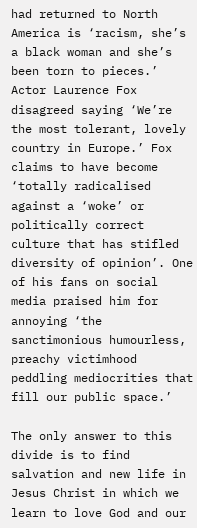had returned to North America is ‘racism, she’s a black woman and she’s been torn to pieces.’  Actor Laurence Fox disagreed saying ‘We’re the most tolerant, lovely country in Europe.’ Fox claims to have become ‘totally radicalised against a ‘woke’ or politically correct culture that has stifled diversity of opinion’. One of his fans on social media praised him for annoying ‘the sanctimonious humourless, preachy victimhood peddling mediocrities that fill our public space.’

The only answer to this divide is to find salvation and new life in Jesus Christ in which we learn to love God and our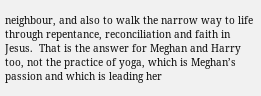neighbour, and also to walk the narrow way to life through repentance, reconciliation and faith in Jesus.  That is the answer for Meghan and Harry too, not the practice of yoga, which is Meghan’s passion and which is leading her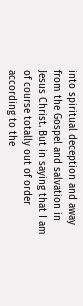into spiritual deception and away from the Gospel and salvation in Jesus Christ. But in saying that I am of course totally out of order according to the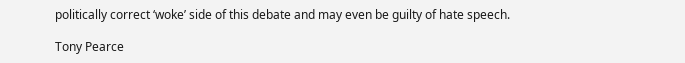politically correct ‘woke’ side of this debate and may even be guilty of hate speech.

Tony Pearce